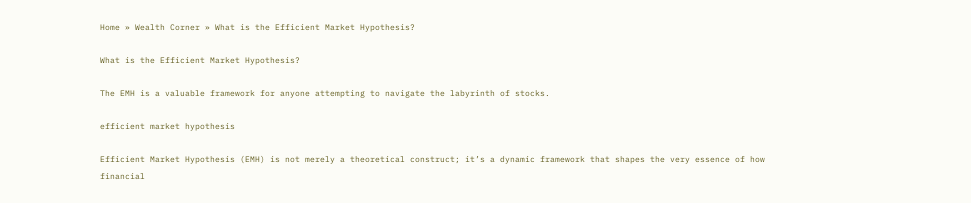Home » Wealth Corner » What is the Efficient Market Hypothesis?

What is the Efficient Market Hypothesis?

The EMH is a valuable framework for anyone attempting to navigate the labyrinth of stocks.

efficient market hypothesis

Efficient Market Hypothesis (EMH) is not merely a theoretical construct; it’s a dynamic framework that shapes the very essence of how financial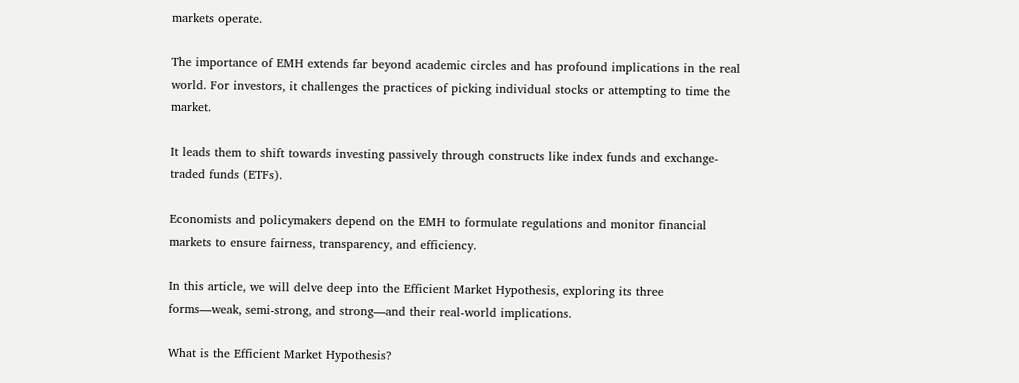markets operate.

The importance of EMH extends far beyond academic circles and has profound implications in the real world. For investors, it challenges the practices of picking individual stocks or attempting to time the market.

It leads them to shift towards investing passively through constructs like index funds and exchange-traded funds (ETFs).

Economists and policymakers depend on the EMH to formulate regulations and monitor financial markets to ensure fairness, transparency, and efficiency.

In this article, we will delve deep into the Efficient Market Hypothesis, exploring its three forms—weak, semi-strong, and strong—and their real-world implications.

What is the Efficient Market Hypothesis?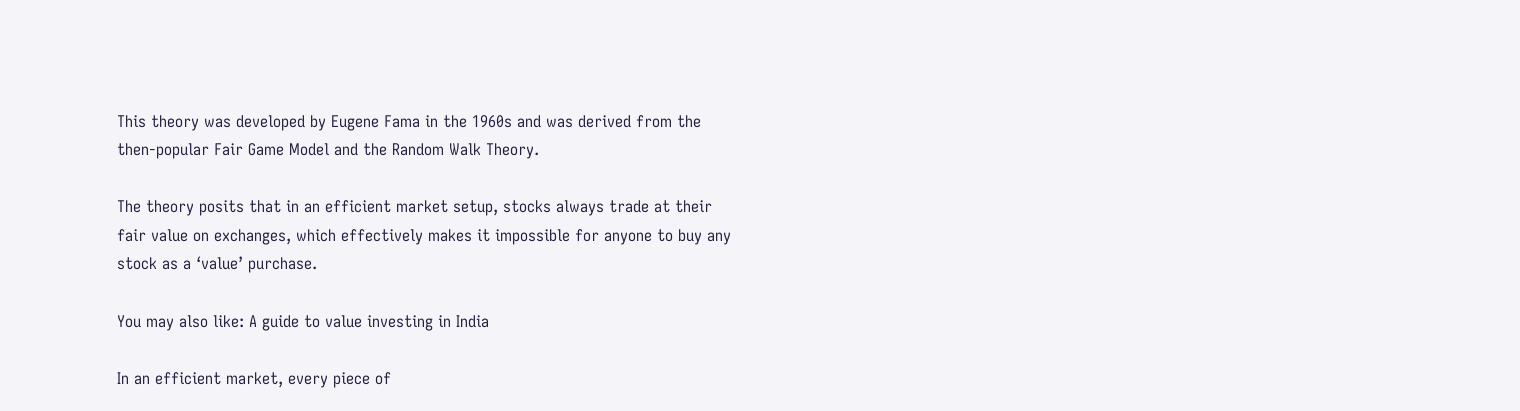This theory was developed by Eugene Fama in the 1960s and was derived from the then-popular Fair Game Model and the Random Walk Theory.

The theory posits that in an efficient market setup, stocks always trade at their fair value on exchanges, which effectively makes it impossible for anyone to buy any stock as a ‘value’ purchase.

You may also like: A guide to value investing in India

In an efficient market, every piece of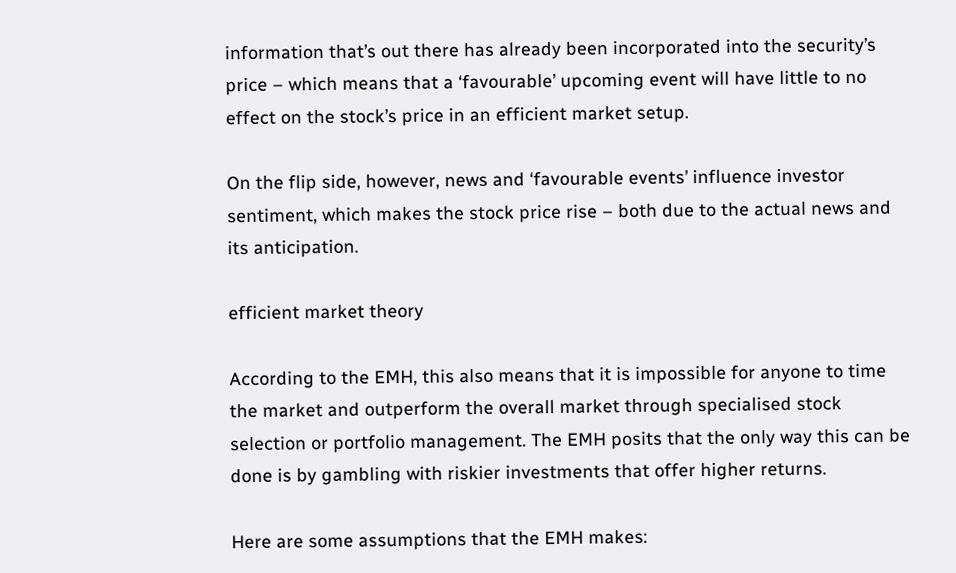information that’s out there has already been incorporated into the security’s price – which means that a ‘favourable’ upcoming event will have little to no effect on the stock’s price in an efficient market setup.

On the flip side, however, news and ‘favourable events’ influence investor sentiment, which makes the stock price rise – both due to the actual news and its anticipation.

efficient market theory

According to the EMH, this also means that it is impossible for anyone to time the market and outperform the overall market through specialised stock selection or portfolio management. The EMH posits that the only way this can be done is by gambling with riskier investments that offer higher returns.

Here are some assumptions that the EMH makes: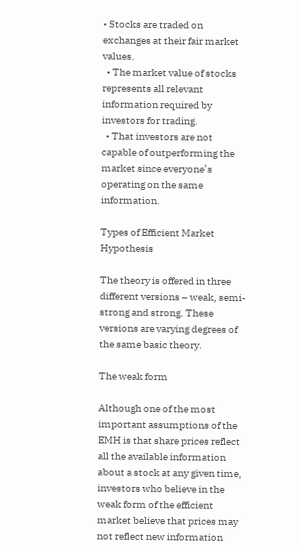• Stocks are traded on exchanges at their fair market values.
  • The market value of stocks represents all relevant information required by investors for trading.
  • That investors are not capable of outperforming the market since everyone’s operating on the same information.

Types of Efficient Market Hypothesis

The theory is offered in three different versions – weak, semi-strong and strong. These versions are varying degrees of the same basic theory.

The weak form

Although one of the most important assumptions of the EMH is that share prices reflect all the available information about a stock at any given time, investors who believe in the weak form of the efficient market believe that prices may not reflect new information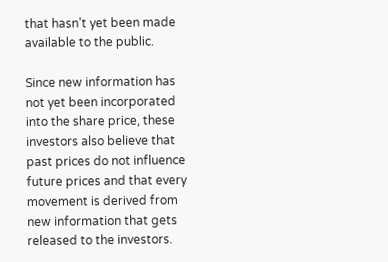that hasn’t yet been made available to the public.

Since new information has not yet been incorporated into the share price, these investors also believe that past prices do not influence future prices and that every movement is derived from new information that gets released to the investors.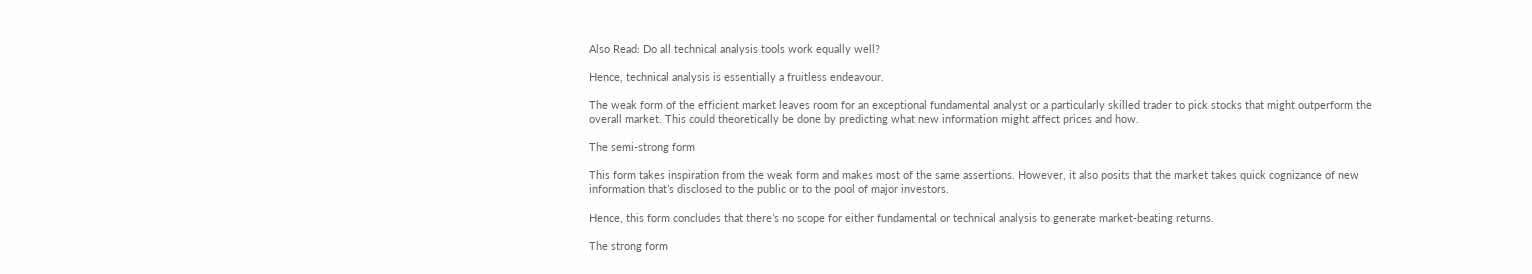Also Read: Do all technical analysis tools work equally well?

Hence, technical analysis is essentially a fruitless endeavour.

The weak form of the efficient market leaves room for an exceptional fundamental analyst or a particularly skilled trader to pick stocks that might outperform the overall market. This could theoretically be done by predicting what new information might affect prices and how.

The semi-strong form

This form takes inspiration from the weak form and makes most of the same assertions. However, it also posits that the market takes quick cognizance of new information that’s disclosed to the public or to the pool of major investors.

Hence, this form concludes that there’s no scope for either fundamental or technical analysis to generate market-beating returns.

The strong form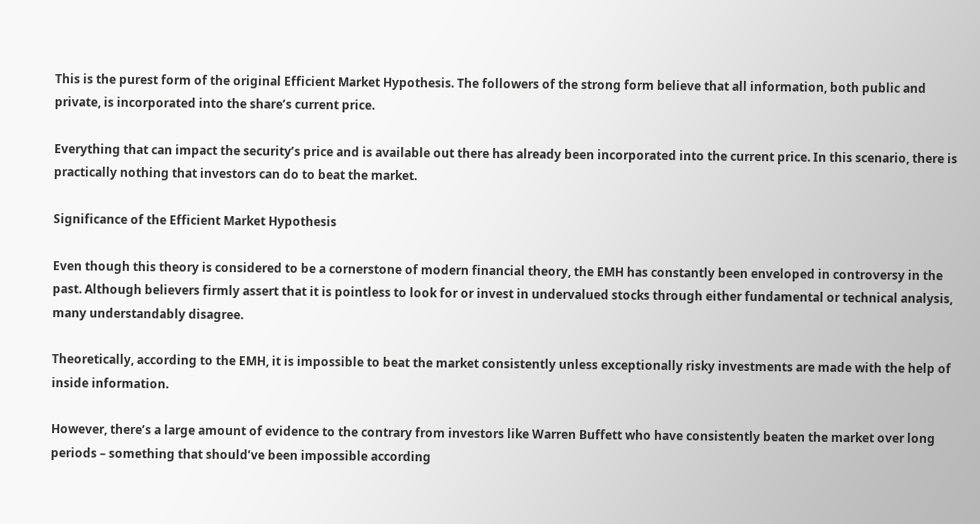This is the purest form of the original Efficient Market Hypothesis. The followers of the strong form believe that all information, both public and private, is incorporated into the share’s current price.

Everything that can impact the security’s price and is available out there has already been incorporated into the current price. In this scenario, there is practically nothing that investors can do to beat the market.

Significance of the Efficient Market Hypothesis

Even though this theory is considered to be a cornerstone of modern financial theory, the EMH has constantly been enveloped in controversy in the past. Although believers firmly assert that it is pointless to look for or invest in undervalued stocks through either fundamental or technical analysis, many understandably disagree.

Theoretically, according to the EMH, it is impossible to beat the market consistently unless exceptionally risky investments are made with the help of inside information.

However, there’s a large amount of evidence to the contrary from investors like Warren Buffett who have consistently beaten the market over long periods – something that should’ve been impossible according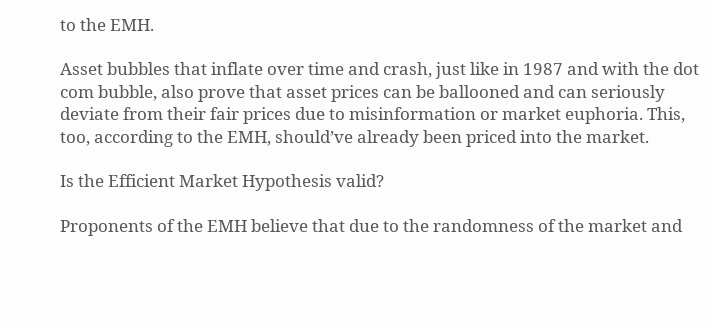to the EMH.

Asset bubbles that inflate over time and crash, just like in 1987 and with the dot com bubble, also prove that asset prices can be ballooned and can seriously deviate from their fair prices due to misinformation or market euphoria. This, too, according to the EMH, should’ve already been priced into the market.

Is the Efficient Market Hypothesis valid?

Proponents of the EMH believe that due to the randomness of the market and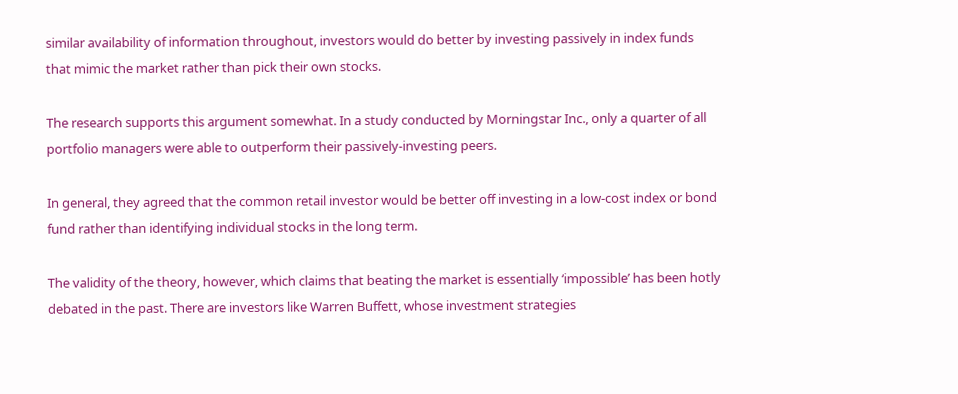similar availability of information throughout, investors would do better by investing passively in index funds that mimic the market rather than pick their own stocks.

The research supports this argument somewhat. In a study conducted by Morningstar Inc., only a quarter of all portfolio managers were able to outperform their passively-investing peers.

In general, they agreed that the common retail investor would be better off investing in a low-cost index or bond fund rather than identifying individual stocks in the long term.

The validity of the theory, however, which claims that beating the market is essentially ‘impossible’ has been hotly debated in the past. There are investors like Warren Buffett, whose investment strategies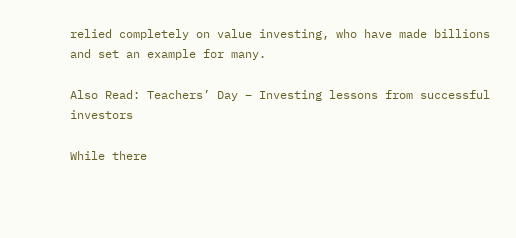relied completely on value investing, who have made billions and set an example for many.

Also Read: Teachers’ Day – Investing lessons from successful investors

While there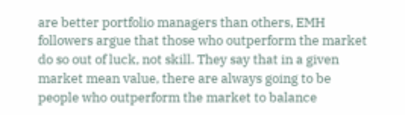are better portfolio managers than others, EMH followers argue that those who outperform the market do so out of luck, not skill. They say that in a given market mean value, there are always going to be people who outperform the market to balance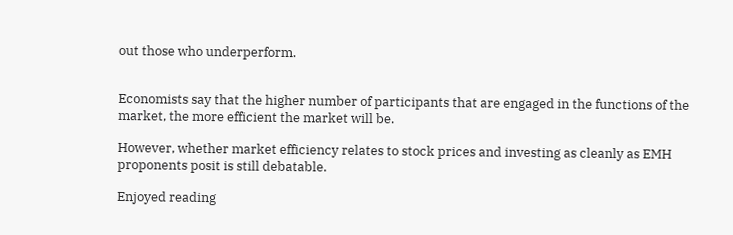out those who underperform.


Economists say that the higher number of participants that are engaged in the functions of the market, the more efficient the market will be.

However, whether market efficiency relates to stock prices and investing as cleanly as EMH proponents posit is still debatable.

Enjoyed reading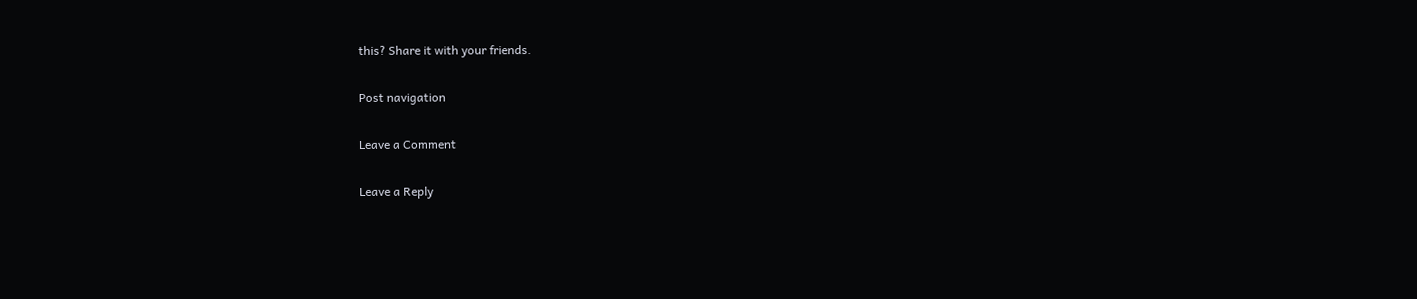this? Share it with your friends.

Post navigation

Leave a Comment

Leave a Reply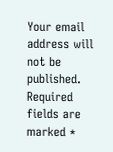Your email address will not be published. Required fields are marked *